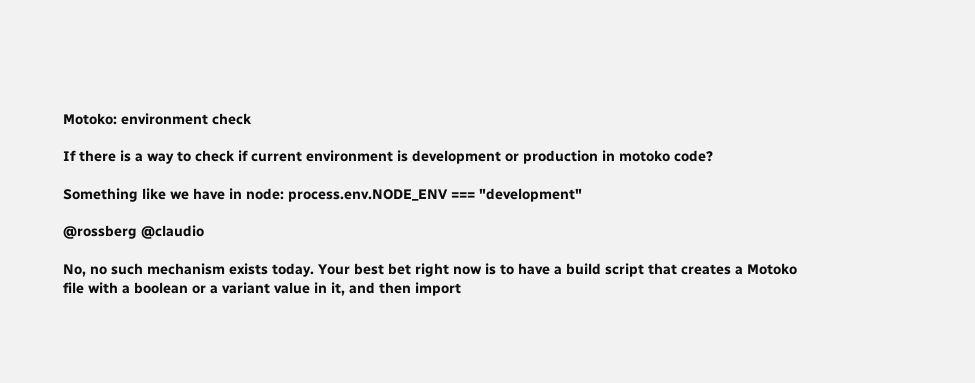Motoko: environment check

If there is a way to check if current environment is development or production in motoko code?

Something like we have in node: process.env.NODE_ENV === "development"

@rossberg @claudio

No, no such mechanism exists today. Your best bet right now is to have a build script that creates a Motoko file with a boolean or a variant value in it, and then import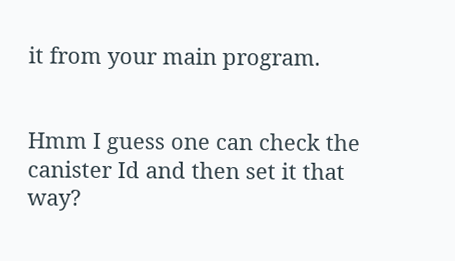it from your main program.


Hmm I guess one can check the canister Id and then set it that way?